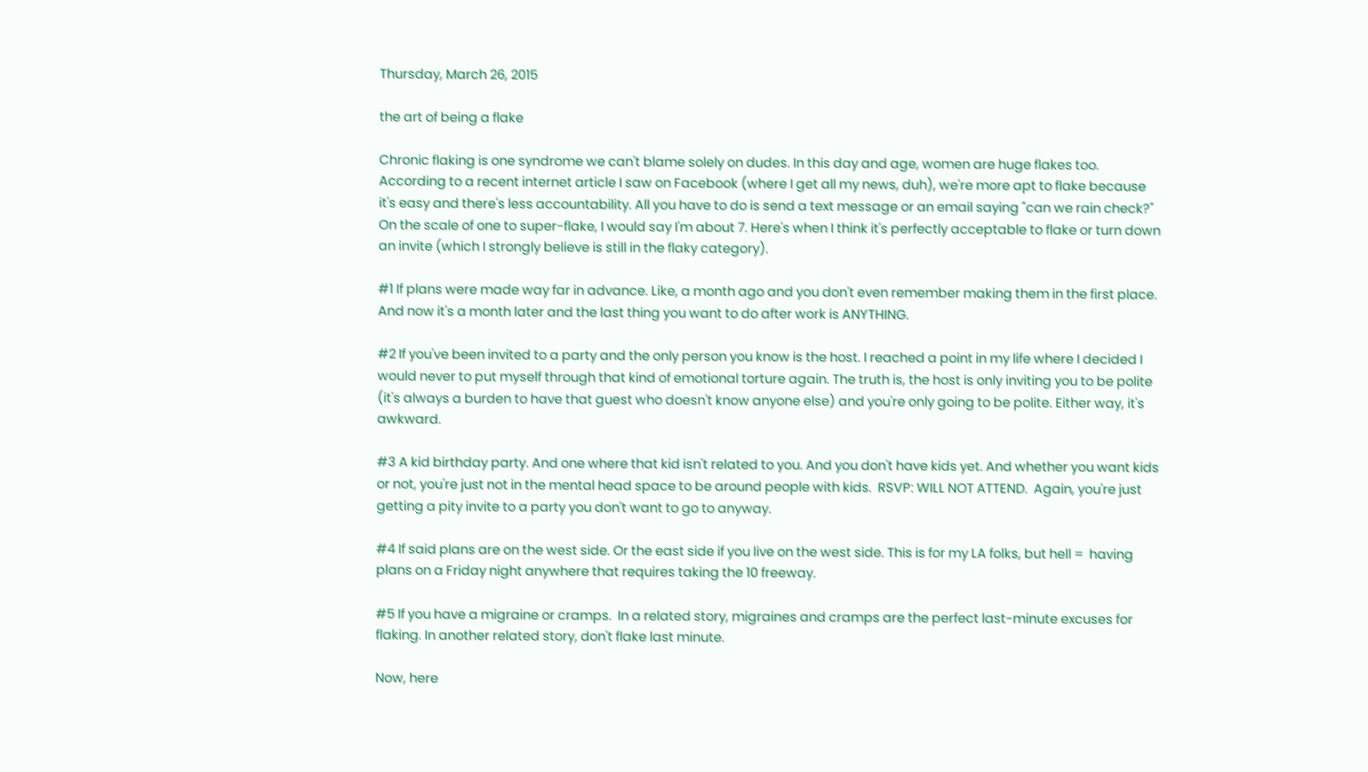Thursday, March 26, 2015

the art of being a flake

Chronic flaking is one syndrome we can't blame solely on dudes. In this day and age, women are huge flakes too. According to a recent internet article I saw on Facebook (where I get all my news, duh), we're more apt to flake because it's easy and there's less accountability. All you have to do is send a text message or an email saying "can we rain check?" On the scale of one to super-flake, I would say I'm about 7. Here's when I think it's perfectly acceptable to flake or turn down an invite (which I strongly believe is still in the flaky category).

#1 If plans were made way far in advance. Like, a month ago and you don't even remember making them in the first place. And now it's a month later and the last thing you want to do after work is ANYTHING.

#2 If you've been invited to a party and the only person you know is the host. I reached a point in my life where I decided I would never to put myself through that kind of emotional torture again. The truth is, the host is only inviting you to be polite (it's always a burden to have that guest who doesn't know anyone else) and you're only going to be polite. Either way, it's awkward.

#3 A kid birthday party. And one where that kid isn't related to you. And you don't have kids yet. And whether you want kids or not, you're just not in the mental head space to be around people with kids.  RSVP: WILL NOT ATTEND.  Again, you're just getting a pity invite to a party you don't want to go to anyway.

#4 If said plans are on the west side. Or the east side if you live on the west side. This is for my LA folks, but hell =  having plans on a Friday night anywhere that requires taking the 10 freeway.

#5 If you have a migraine or cramps.  In a related story, migraines and cramps are the perfect last-minute excuses for flaking. In another related story, don't flake last minute.

Now, here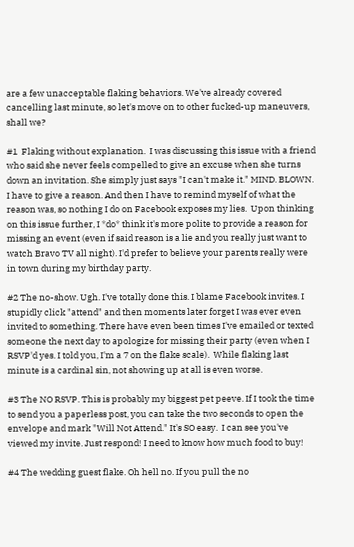are a few unacceptable flaking behaviors. We've already covered cancelling last minute, so let's move on to other fucked-up maneuvers, shall we?

#1  Flaking without explanation.  I was discussing this issue with a friend who said she never feels compelled to give an excuse when she turns down an invitation. She simply just says "I can't make it." MIND. BLOWN. I have to give a reason. And then I have to remind myself of what the reason was, so nothing I do on Facebook exposes my lies.  Upon thinking on this issue further, I *do* think it's more polite to provide a reason for missing an event (even if said reason is a lie and you really just want to watch Bravo TV all night). I'd prefer to believe your parents really were in town during my birthday party.

#2 The no-show. Ugh. I've totally done this. I blame Facebook invites. I stupidly click "attend" and then moments later forget I was ever even invited to something. There have even been times I've emailed or texted someone the next day to apologize for missing their party (even when I RSVP'd yes. I told you, I'm a 7 on the flake scale).  While flaking last minute is a cardinal sin, not showing up at all is even worse.

#3 The NO RSVP. This is probably my biggest pet peeve. If I took the time to send you a paperless post, you can take the two seconds to open the envelope and mark "Will Not Attend." It's SO easy.  I can see you've viewed my invite. Just respond! I need to know how much food to buy!

#4 The wedding guest flake. Oh hell no. If you pull the no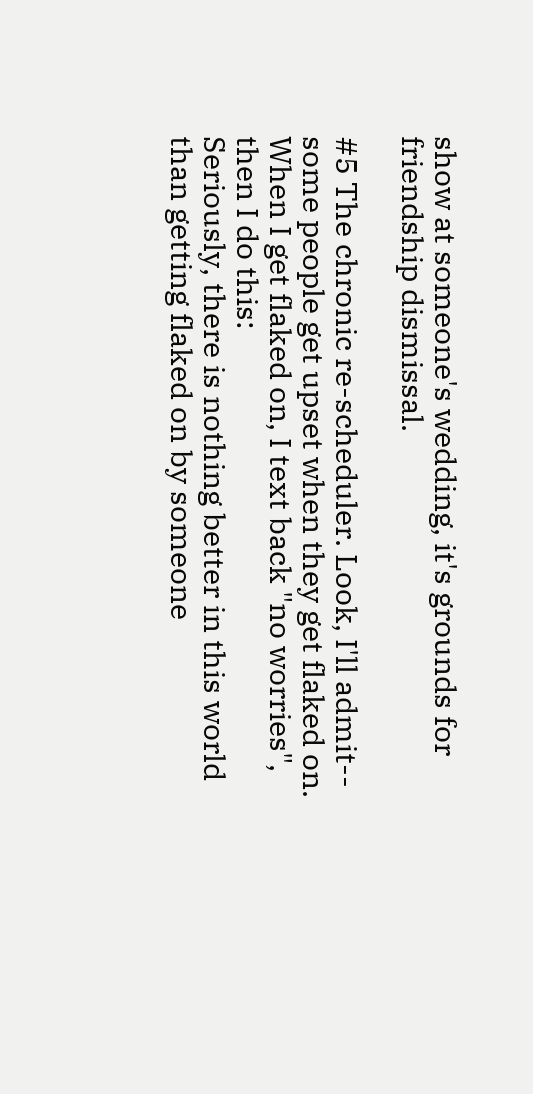show at someone's wedding, it's grounds for friendship dismissal.

#5 The chronic re-scheduler. Look, I'll admit-- some people get upset when they get flaked on. When I get flaked on, I text back "no worries", then I do this:
Seriously, there is nothing better in this world than getting flaked on by someone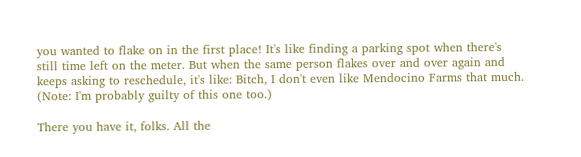you wanted to flake on in the first place! It's like finding a parking spot when there's still time left on the meter. But when the same person flakes over and over again and keeps asking to reschedule, it's like: Bitch, I don't even like Mendocino Farms that much.  (Note: I'm probably guilty of this one too.)

There you have it, folks. All the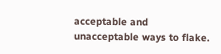acceptable and unacceptable ways to flake.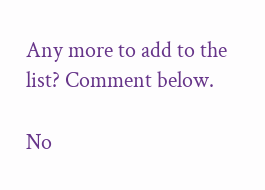Any more to add to the list? Comment below.

No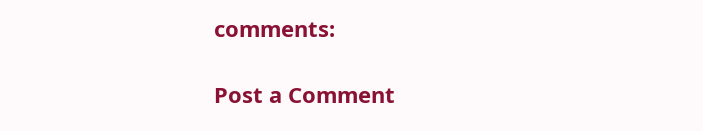comments:

Post a Comment